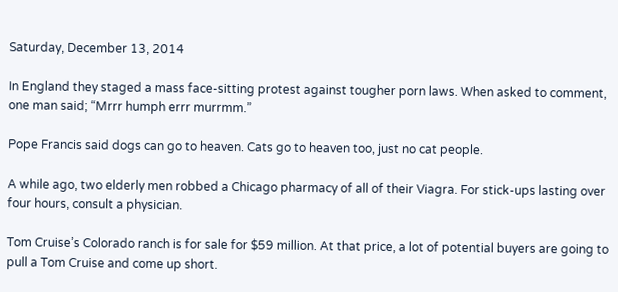Saturday, December 13, 2014

In England they staged a mass face-sitting protest against tougher porn laws. When asked to comment, one man said; “Mrrr humph errr murrmm.”

Pope Francis said dogs can go to heaven. Cats go to heaven too, just no cat people.

A while ago, two elderly men robbed a Chicago pharmacy of all of their Viagra. For stick-ups lasting over four hours, consult a physician.

Tom Cruise’s Colorado ranch is for sale for $59 million. At that price, a lot of potential buyers are going to pull a Tom Cruise and come up short.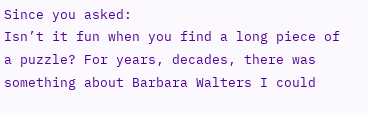Since you asked:
Isn’t it fun when you find a long piece of a puzzle? For years, decades, there was something about Barbara Walters I could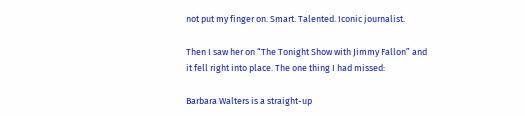not put my finger on. Smart. Talented. Iconic journalist.

Then I saw her on “The Tonight Show with Jimmy Fallon” and it fell right into place. The one thing I had missed:

Barbara Walters is a straight-up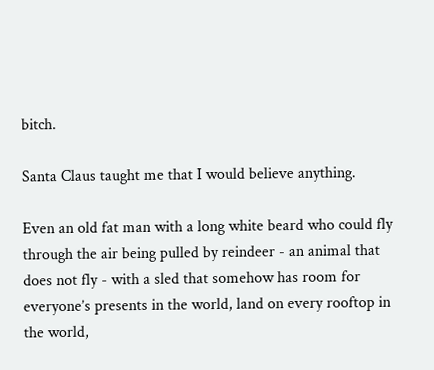bitch.

Santa Claus taught me that I would believe anything.

Even an old fat man with a long white beard who could fly through the air being pulled by reindeer - an animal that does not fly - with a sled that somehow has room for everyone’s presents in the world, land on every rooftop in the world,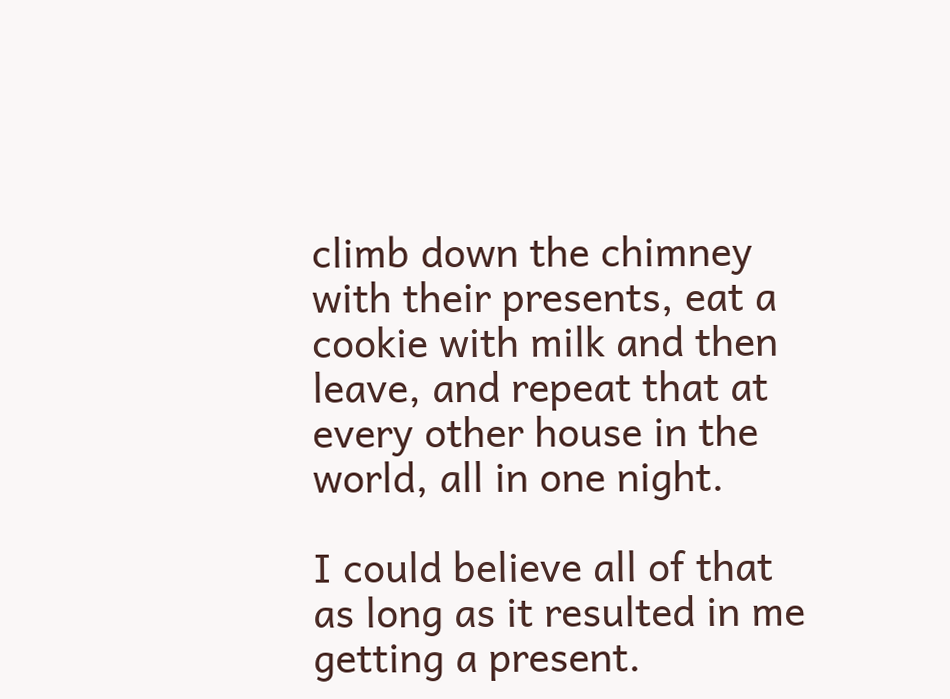climb down the chimney with their presents, eat a cookie with milk and then leave, and repeat that at every other house in the world, all in one night.

I could believe all of that as long as it resulted in me getting a present.